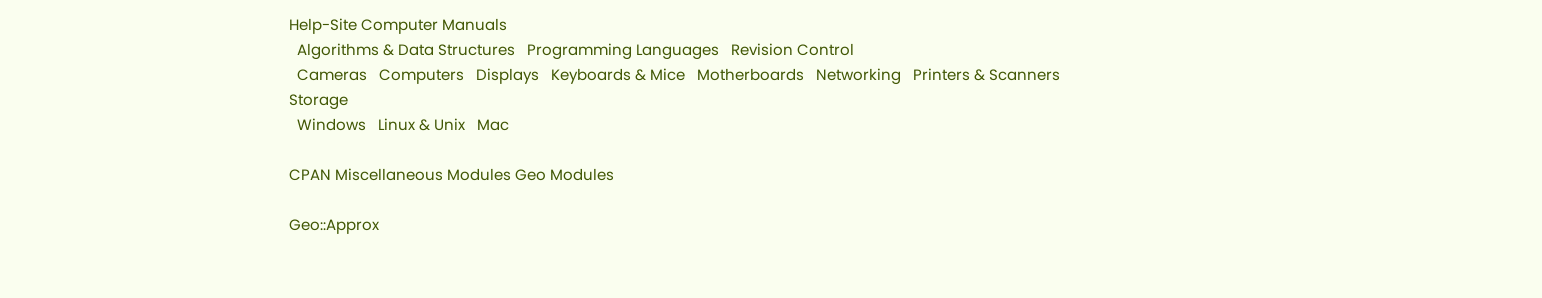Help-Site Computer Manuals
  Algorithms & Data Structures   Programming Languages   Revision Control
  Cameras   Computers   Displays   Keyboards & Mice   Motherboards   Networking   Printers & Scanners   Storage
  Windows   Linux & Unix   Mac

CPAN Miscellaneous Modules Geo Modules

Geo::Approx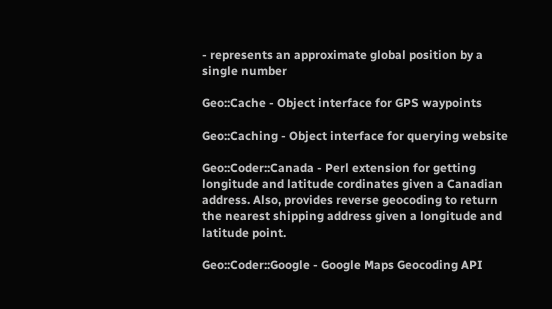- represents an approximate global position by a single number

Geo::Cache - Object interface for GPS waypoints

Geo::Caching - Object interface for querying website

Geo::Coder::Canada - Perl extension for getting longitude and latitude cordinates given a Canadian address. Also, provides reverse geocoding to return the nearest shipping address given a longitude and latitude point.

Geo::Coder::Google - Google Maps Geocoding API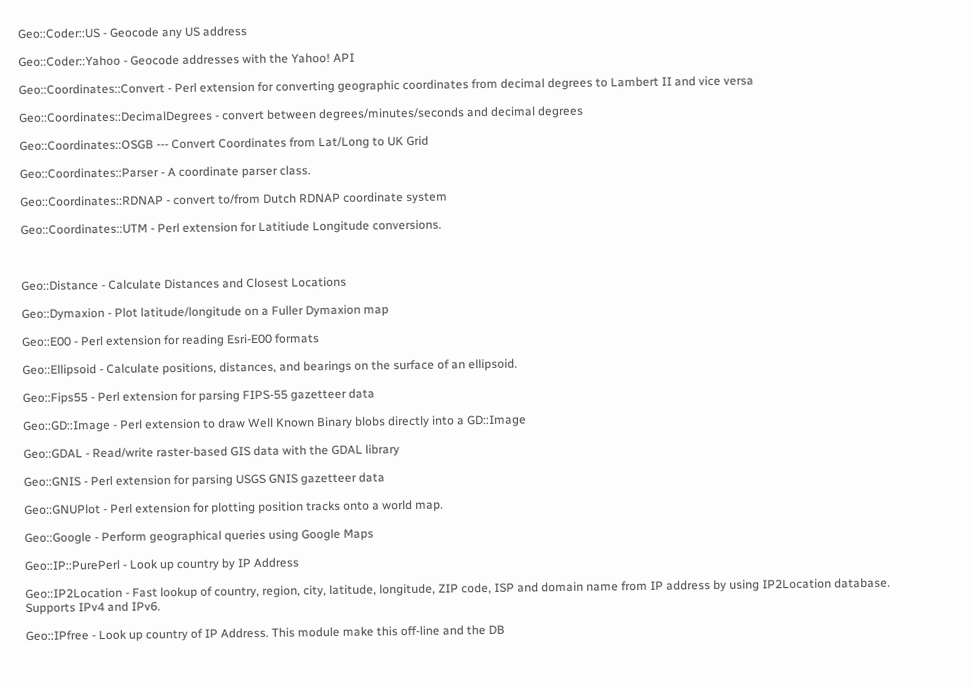Geo::Coder::US - Geocode any US address

Geo::Coder::Yahoo - Geocode addresses with the Yahoo! API

Geo::Coordinates::Convert - Perl extension for converting geographic coordinates from decimal degrees to Lambert II and vice versa

Geo::Coordinates::DecimalDegrees - convert between degrees/minutes/seconds and decimal degrees

Geo::Coordinates::OSGB --- Convert Coordinates from Lat/Long to UK Grid

Geo::Coordinates::Parser - A coordinate parser class.

Geo::Coordinates::RDNAP - convert to/from Dutch RDNAP coordinate system

Geo::Coordinates::UTM - Perl extension for Latitiude Longitude conversions.



Geo::Distance - Calculate Distances and Closest Locations

Geo::Dymaxion - Plot latitude/longitude on a Fuller Dymaxion map

Geo::E00 - Perl extension for reading Esri-E00 formats

Geo::Ellipsoid - Calculate positions, distances, and bearings on the surface of an ellipsoid.

Geo::Fips55 - Perl extension for parsing FIPS-55 gazetteer data

Geo::GD::Image - Perl extension to draw Well Known Binary blobs directly into a GD::Image

Geo::GDAL - Read/write raster-based GIS data with the GDAL library

Geo::GNIS - Perl extension for parsing USGS GNIS gazetteer data

Geo::GNUPlot - Perl extension for plotting position tracks onto a world map.

Geo::Google - Perform geographical queries using Google Maps

Geo::IP::PurePerl - Look up country by IP Address

Geo::IP2Location - Fast lookup of country, region, city, latitude, longitude, ZIP code, ISP and domain name from IP address by using IP2Location database. Supports IPv4 and IPv6.

Geo::IPfree - Look up country of IP Address. This module make this off-line and the DB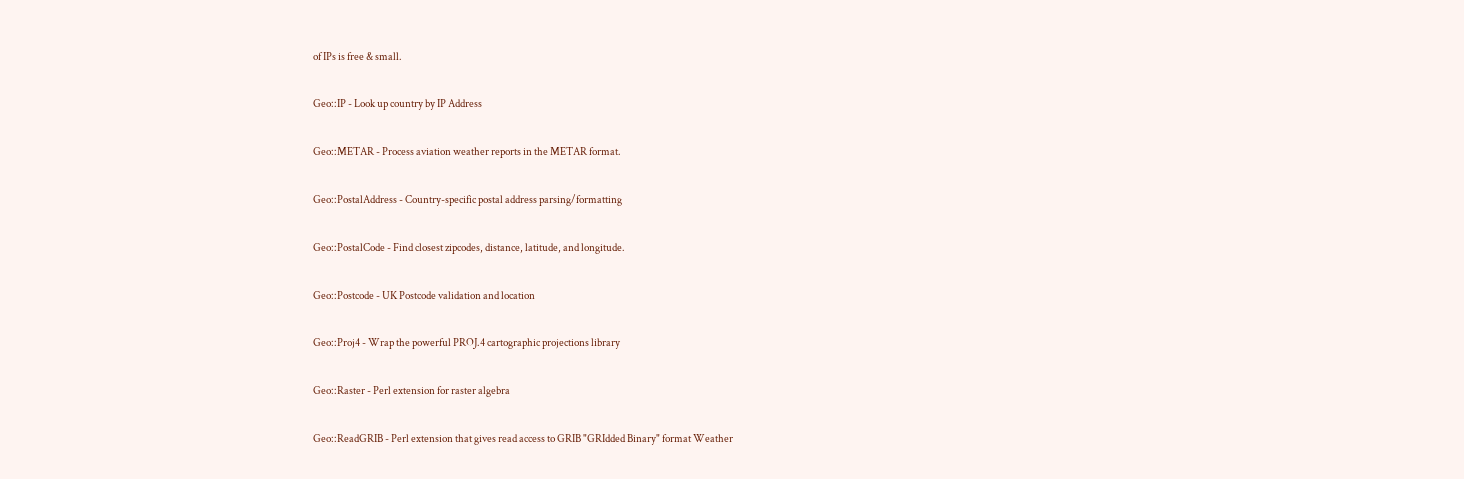of IPs is free & small.

Geo::IP - Look up country by IP Address

Geo::METAR - Process aviation weather reports in the METAR format.

Geo::PostalAddress - Country-specific postal address parsing/formatting

Geo::PostalCode - Find closest zipcodes, distance, latitude, and longitude.

Geo::Postcode - UK Postcode validation and location

Geo::Proj4 - Wrap the powerful PROJ.4 cartographic projections library

Geo::Raster - Perl extension for raster algebra

Geo::ReadGRIB - Perl extension that gives read access to GRIB "GRIdded Binary" format Weather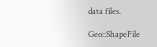data files.

Geo::ShapeFile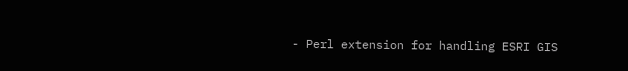- Perl extension for handling ESRI GIS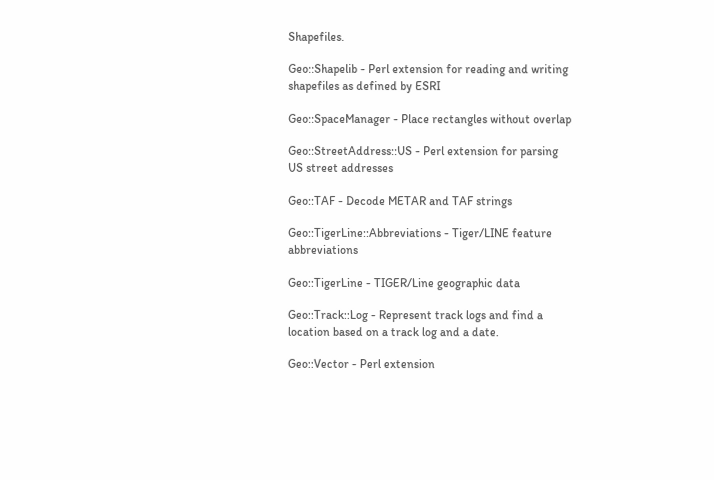Shapefiles.

Geo::Shapelib - Perl extension for reading and writing shapefiles as defined by ESRI

Geo::SpaceManager - Place rectangles without overlap

Geo::StreetAddress::US - Perl extension for parsing US street addresses

Geo::TAF - Decode METAR and TAF strings

Geo::TigerLine::Abbreviations - Tiger/LINE feature abbreviations

Geo::TigerLine - TIGER/Line geographic data

Geo::Track::Log - Represent track logs and find a location based on a track log and a date.

Geo::Vector - Perl extension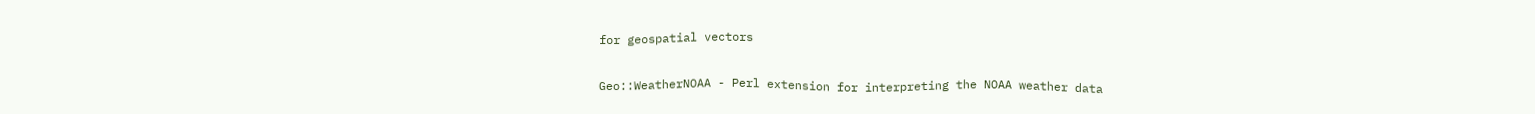for geospatial vectors


Geo::WeatherNOAA - Perl extension for interpreting the NOAA weather data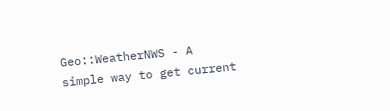Geo::WeatherNWS - A simple way to get current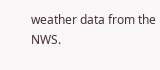weather data from the NWS.